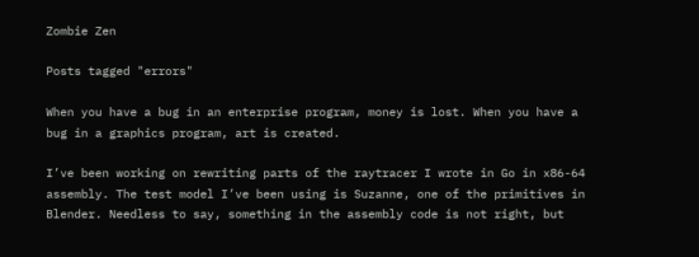Zombie Zen

Posts tagged "errors"

When you have a bug in an enterprise program, money is lost. When you have a bug in a graphics program, art is created.

I’ve been working on rewriting parts of the raytracer I wrote in Go in x86-64 assembly. The test model I’ve been using is Suzanne, one of the primitives in Blender. Needless to say, something in the assembly code is not right, but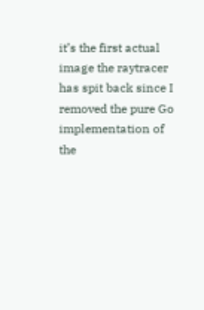it’s the first actual image the raytracer has spit back since I removed the pure Go implementation of the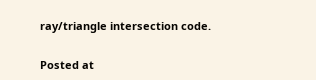ray/triangle intersection code.

Posted at